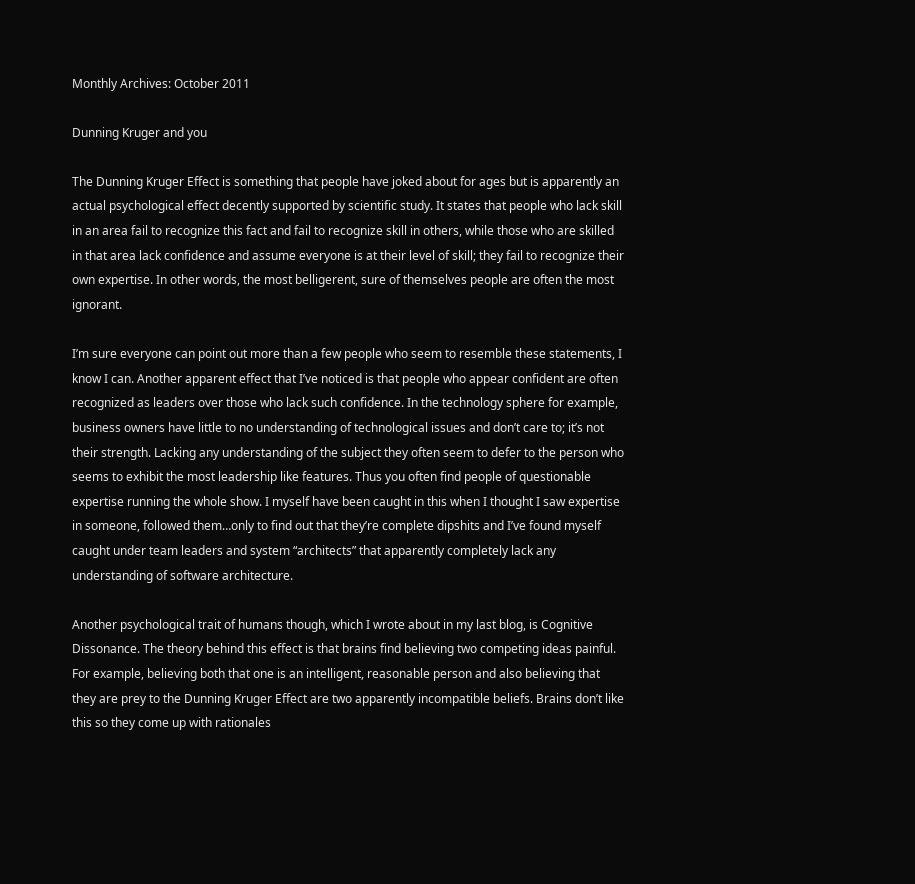Monthly Archives: October 2011

Dunning Kruger and you

The Dunning Kruger Effect is something that people have joked about for ages but is apparently an actual psychological effect decently supported by scientific study. It states that people who lack skill in an area fail to recognize this fact and fail to recognize skill in others, while those who are skilled in that area lack confidence and assume everyone is at their level of skill; they fail to recognize their own expertise. In other words, the most belligerent, sure of themselves people are often the most ignorant.

I’m sure everyone can point out more than a few people who seem to resemble these statements, I know I can. Another apparent effect that I’ve noticed is that people who appear confident are often recognized as leaders over those who lack such confidence. In the technology sphere for example, business owners have little to no understanding of technological issues and don’t care to; it’s not their strength. Lacking any understanding of the subject they often seem to defer to the person who seems to exhibit the most leadership like features. Thus you often find people of questionable expertise running the whole show. I myself have been caught in this when I thought I saw expertise in someone, followed them…only to find out that they’re complete dipshits and I’ve found myself caught under team leaders and system “architects” that apparently completely lack any understanding of software architecture.

Another psychological trait of humans though, which I wrote about in my last blog, is Cognitive Dissonance. The theory behind this effect is that brains find believing two competing ideas painful. For example, believing both that one is an intelligent, reasonable person and also believing that they are prey to the Dunning Kruger Effect are two apparently incompatible beliefs. Brains don’t like this so they come up with rationales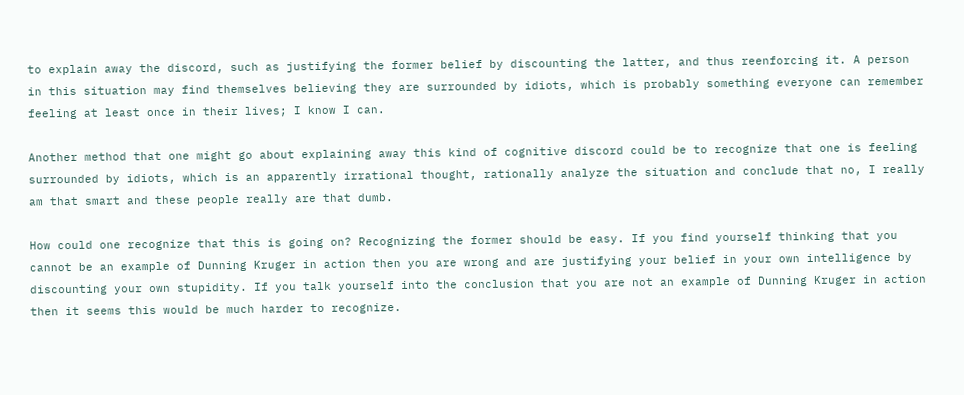to explain away the discord, such as justifying the former belief by discounting the latter, and thus reenforcing it. A person in this situation may find themselves believing they are surrounded by idiots, which is probably something everyone can remember feeling at least once in their lives; I know I can.

Another method that one might go about explaining away this kind of cognitive discord could be to recognize that one is feeling surrounded by idiots, which is an apparently irrational thought, rationally analyze the situation and conclude that no, I really am that smart and these people really are that dumb.

How could one recognize that this is going on? Recognizing the former should be easy. If you find yourself thinking that you cannot be an example of Dunning Kruger in action then you are wrong and are justifying your belief in your own intelligence by discounting your own stupidity. If you talk yourself into the conclusion that you are not an example of Dunning Kruger in action then it seems this would be much harder to recognize.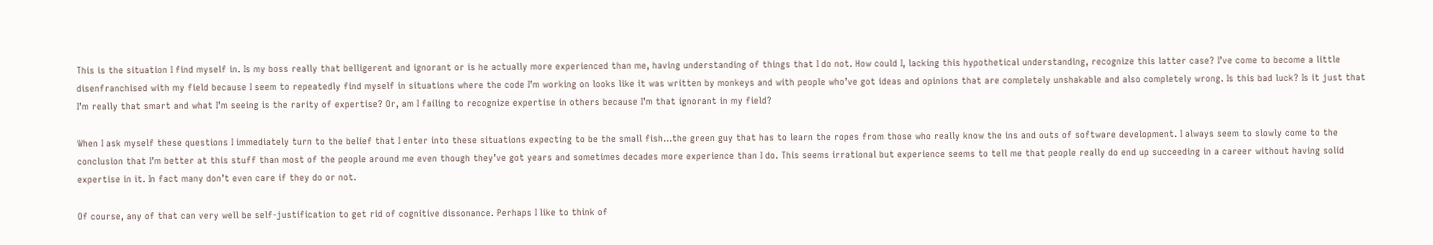This is the situation I find myself in. Is my boss really that belligerent and ignorant or is he actually more experienced than me, having understanding of things that I do not. How could I, lacking this hypothetical understanding, recognize this latter case? I’ve come to become a little disenfranchised with my field because I seem to repeatedly find myself in situations where the code I’m working on looks like it was written by monkeys and with people who’ve got ideas and opinions that are completely unshakable and also completely wrong. Is this bad luck? Is it just that I’m really that smart and what I’m seeing is the rarity of expertise? Or, am I failing to recognize expertise in others because I’m that ignorant in my field?

When I ask myself these questions I immediately turn to the belief that I enter into these situations expecting to be the small fish…the green guy that has to learn the ropes from those who really know the ins and outs of software development. I always seem to slowly come to the conclusion that I’m better at this stuff than most of the people around me even though they’ve got years and sometimes decades more experience than I do. This seems irrational but experience seems to tell me that people really do end up succeeding in a career without having solid expertise in it. In fact many don’t even care if they do or not.

Of course, any of that can very well be self-justification to get rid of cognitive dissonance. Perhaps I like to think of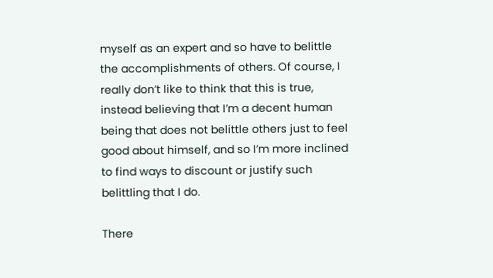myself as an expert and so have to belittle the accomplishments of others. Of course, I really don’t like to think that this is true, instead believing that I’m a decent human being that does not belittle others just to feel good about himself, and so I’m more inclined to find ways to discount or justify such belittling that I do.

There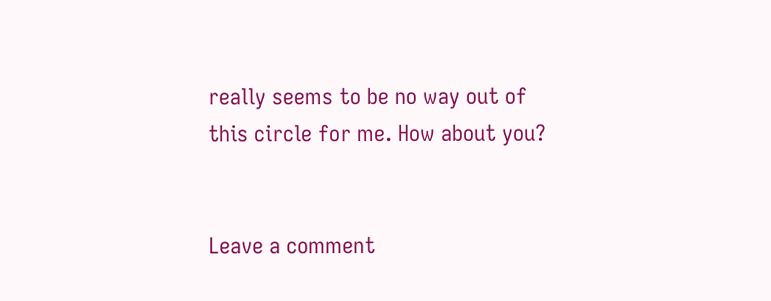really seems to be no way out of this circle for me. How about you?


Leave a comment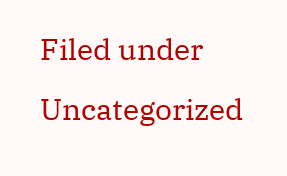Filed under Uncategorized